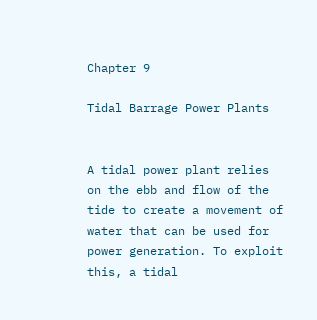Chapter 9

Tidal Barrage Power Plants


A tidal power plant relies on the ebb and flow of the tide to create a movement of water that can be used for power generation. To exploit this, a tidal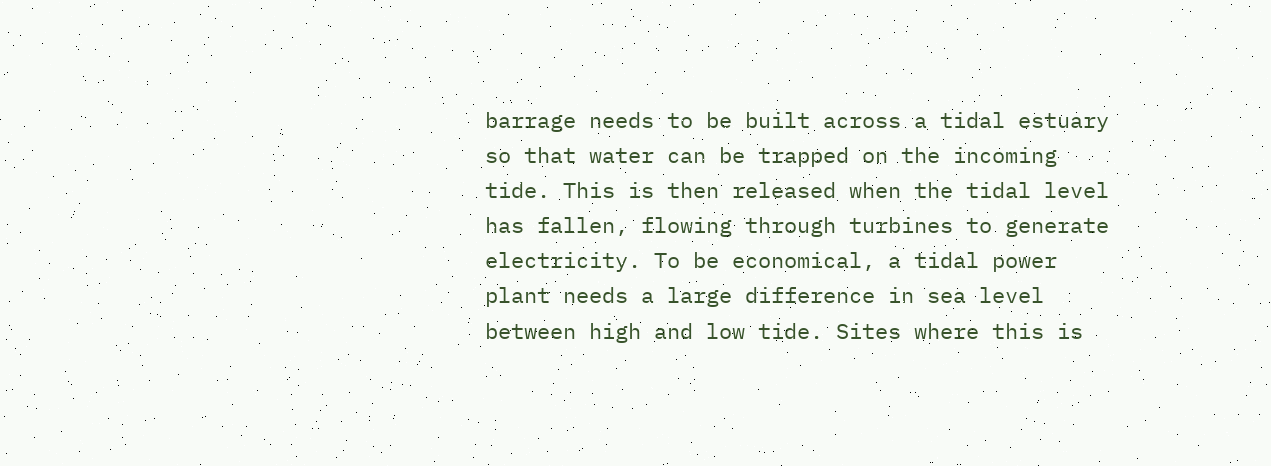barrage needs to be built across a tidal estuary so that water can be trapped on the incoming tide. This is then released when the tidal level has fallen, flowing through turbines to generate electricity. To be economical, a tidal power plant needs a large difference in sea level between high and low tide. Sites where this is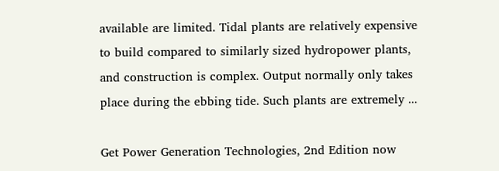available are limited. Tidal plants are relatively expensive to build compared to similarly sized hydropower plants, and construction is complex. Output normally only takes place during the ebbing tide. Such plants are extremely ...

Get Power Generation Technologies, 2nd Edition now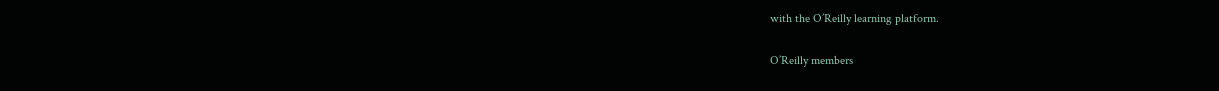with the O’Reilly learning platform.

O’Reilly members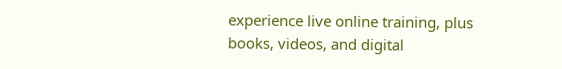experience live online training, plus books, videos, and digital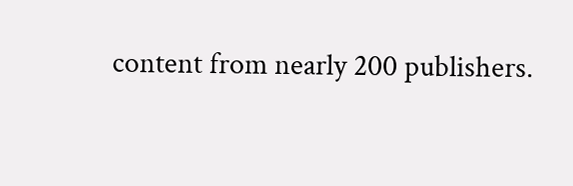content from nearly 200 publishers.